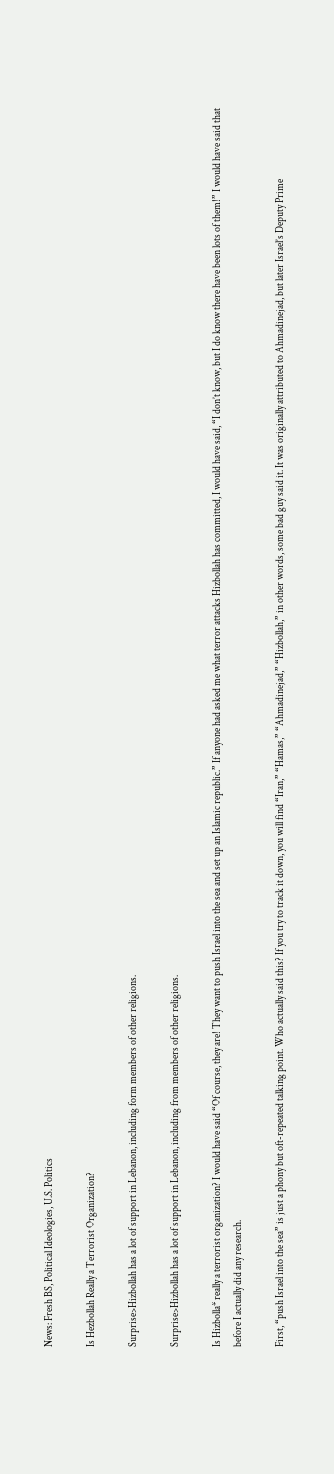News: Fresh BS, Political Ideologies, U.S. Politics

Is Hezbollah Really a Terrorist Organization?

Surprise>Hizbollah has a lot of support in Lebanon, including form members of other religions.

Surprise>Hizbollah has a lot of support in Lebanon, including from members of other religions.

Is Hizbolla* really a terrorist organization? I would have said “Of course, they are! They want to push Israel into the sea and set up an Islamic republic.” If anyone had asked me what terror attacks Hizbollah has committed, I would have said, “I don’t know, but I do know there have been lots of them!” I would have said that before I actually did any research.

First, “push Israel into the sea” is just a phony but oft-repeated talking point. Who actually said this? If you try to track it down, you will find “Iran,” “Hamas,” “Ahmadinejad,” “Hizbollah,” in other words, some bad guy said it. It was originally attributed to Ahmadinejad, but later Israel’s Deputy Prime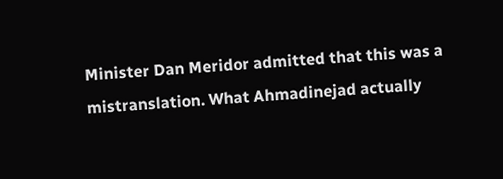Minister Dan Meridor admitted that this was a mistranslation. What Ahmadinejad actually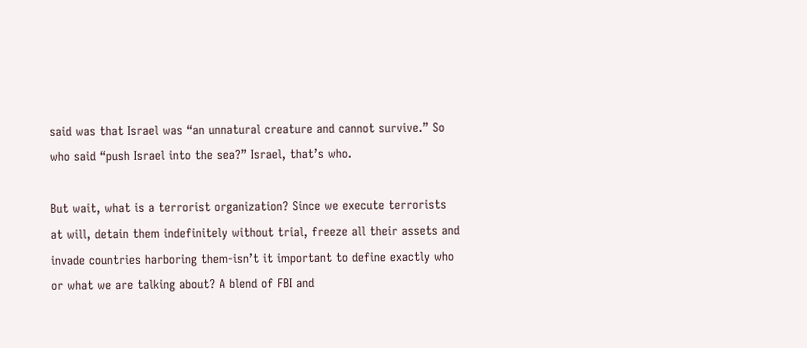said was that Israel was “an unnatural creature and cannot survive.” So who said “push Israel into the sea?” Israel, that’s who.

But wait, what is a terrorist organization? Since we execute terrorists at will, detain them indefinitely without trial, freeze all their assets and invade countries harboring them-isn’t it important to define exactly who or what we are talking about? A blend of FBI and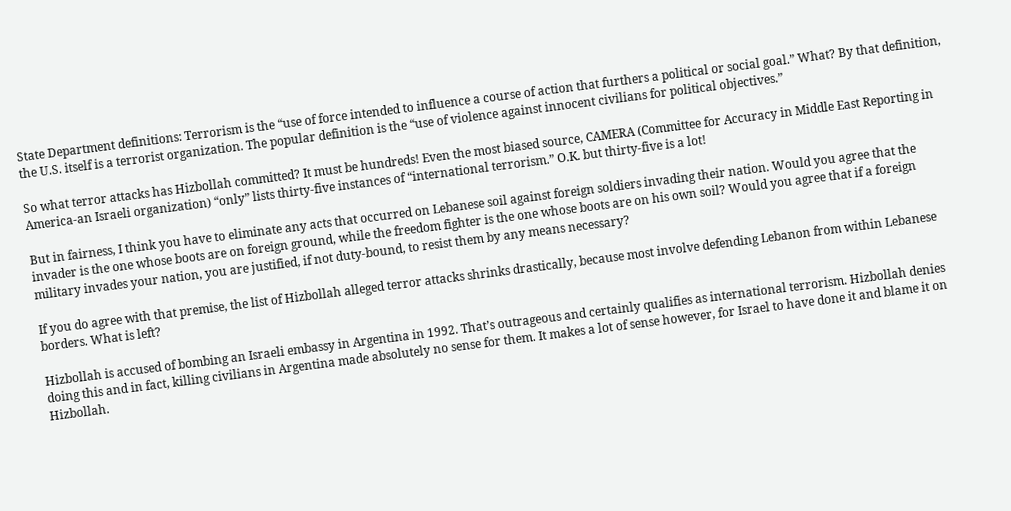State Department definitions: Terrorism is the “use of force intended to influence a course of action that furthers a political or social goal.” What? By that definition, the U.S. itself is a terrorist organization. The popular definition is the “use of violence against innocent civilians for political objectives.”

So what terror attacks has Hizbollah committed? It must be hundreds! Even the most biased source, CAMERA (Committee for Accuracy in Middle East Reporting in America-an Israeli organization) “only” lists thirty-five instances of “international terrorism.” O.K. but thirty-five is a lot!

But in fairness, I think you have to eliminate any acts that occurred on Lebanese soil against foreign soldiers invading their nation. Would you agree that the invader is the one whose boots are on foreign ground, while the freedom fighter is the one whose boots are on his own soil? Would you agree that if a foreign military invades your nation, you are justified, if not duty-bound, to resist them by any means necessary?

If you do agree with that premise, the list of Hizbollah alleged terror attacks shrinks drastically, because most involve defending Lebanon from within Lebanese borders. What is left?

Hizbollah is accused of bombing an Israeli embassy in Argentina in 1992. That’s outrageous and certainly qualifies as international terrorism. Hizbollah denies doing this and in fact, killing civilians in Argentina made absolutely no sense for them. It makes a lot of sense however, for Israel to have done it and blame it on Hizbollah.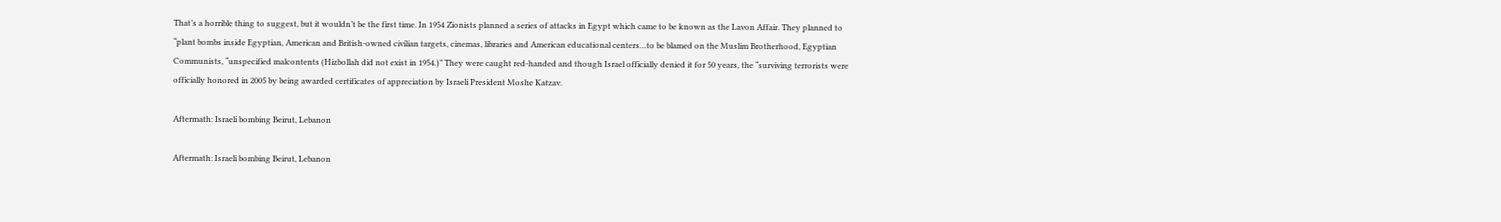That’s a horrible thing to suggest, but it wouldn’t be the first time. In 1954 Zionists planned a series of attacks in Egypt which came to be known as the Lavon Affair. They planned to “plant bombs inside Egyptian, American and British-owned civilian targets, cinemas, libraries and American educational centers…to be blamed on the Muslim Brotherhood, Egyptian Communists, “unspecified malcontents (Hizbollah did not exist in 1954.)” They were caught red-handed and though Israel officially denied it for 50 years, the “surviving terrorists were officially honored in 2005 by being awarded certificates of appreciation by Israeli President Moshe Katzav.

Aftermath: Israeli bombing Beirut, Lebanon

Aftermath: Israeli bombing Beirut, Lebanon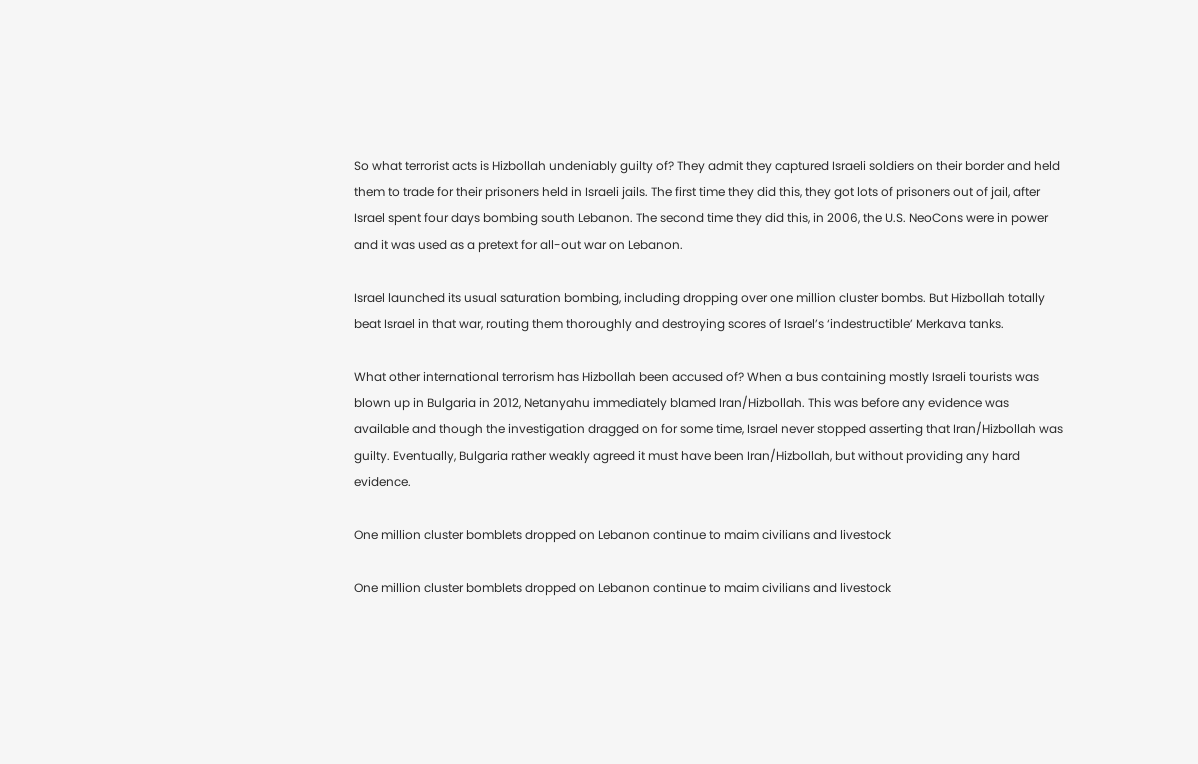So what terrorist acts is Hizbollah undeniably guilty of? They admit they captured Israeli soldiers on their border and held them to trade for their prisoners held in Israeli jails. The first time they did this, they got lots of prisoners out of jail, after Israel spent four days bombing south Lebanon. The second time they did this, in 2006, the U.S. NeoCons were in power and it was used as a pretext for all-out war on Lebanon.

Israel launched its usual saturation bombing, including dropping over one million cluster bombs. But Hizbollah totally beat Israel in that war, routing them thoroughly and destroying scores of Israel’s ‘indestructible’ Merkava tanks.

What other international terrorism has Hizbollah been accused of? When a bus containing mostly Israeli tourists was blown up in Bulgaria in 2012, Netanyahu immediately blamed Iran/Hizbollah. This was before any evidence was available and though the investigation dragged on for some time, Israel never stopped asserting that Iran/Hizbollah was guilty. Eventually, Bulgaria rather weakly agreed it must have been Iran/Hizbollah, but without providing any hard evidence.

One million cluster bomblets dropped on Lebanon continue to maim civilians and livestock

One million cluster bomblets dropped on Lebanon continue to maim civilians and livestock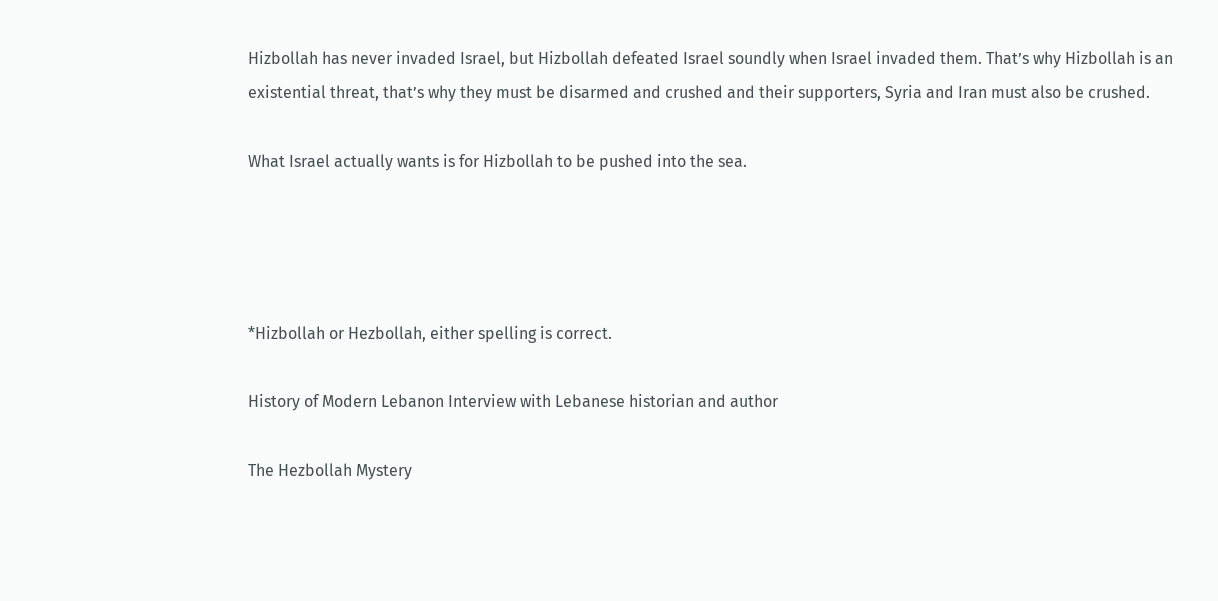Hizbollah has never invaded Israel, but Hizbollah defeated Israel soundly when Israel invaded them. That’s why Hizbollah is an existential threat, that’s why they must be disarmed and crushed and their supporters, Syria and Iran must also be crushed.

What Israel actually wants is for Hizbollah to be pushed into the sea.




*Hizbollah or Hezbollah, either spelling is correct.

History of Modern Lebanon Interview with Lebanese historian and author

The Hezbollah Mystery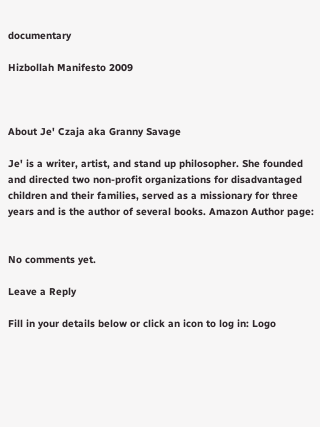documentary

Hizbollah Manifesto 2009



About Je' Czaja aka Granny Savage

Je' is a writer, artist, and stand up philosopher. She founded and directed two non-profit organizations for disadvantaged children and their families, served as a missionary for three years and is the author of several books. Amazon Author page:


No comments yet.

Leave a Reply

Fill in your details below or click an icon to log in: Logo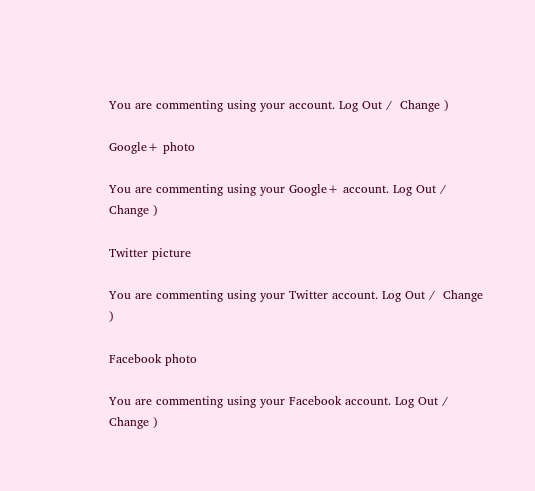You are commenting using your account. Log Out /  Change )

Google+ photo

You are commenting using your Google+ account. Log Out /  Change )

Twitter picture

You are commenting using your Twitter account. Log Out /  Change )

Facebook photo

You are commenting using your Facebook account. Log Out /  Change )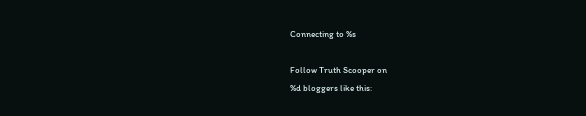Connecting to %s

Follow Truth Scooper on
%d bloggers like this: